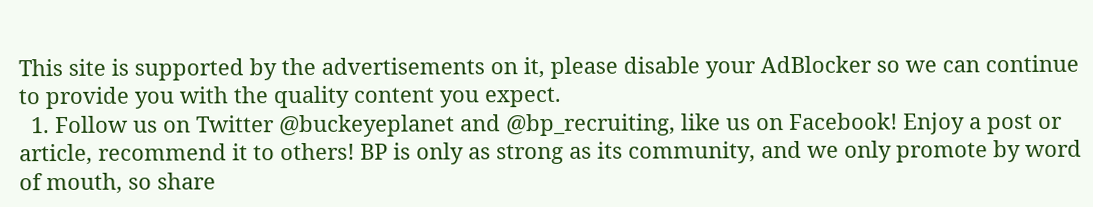This site is supported by the advertisements on it, please disable your AdBlocker so we can continue to provide you with the quality content you expect.
  1. Follow us on Twitter @buckeyeplanet and @bp_recruiting, like us on Facebook! Enjoy a post or article, recommend it to others! BP is only as strong as its community, and we only promote by word of mouth, so share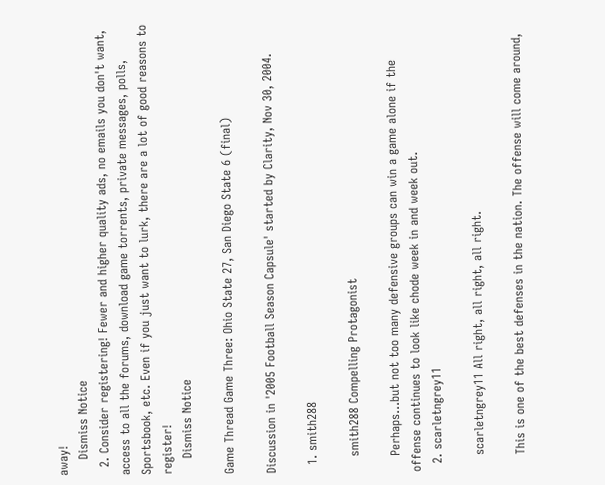away!
    Dismiss Notice
  2. Consider registering! Fewer and higher quality ads, no emails you don't want, access to all the forums, download game torrents, private messages, polls, Sportsbook, etc. Even if you just want to lurk, there are a lot of good reasons to register!
    Dismiss Notice

Game Thread Game Three: Ohio State 27, San Diego State 6 (final)

Discussion in '2005 Football Season Capsule' started by Clarity, Nov 30, 2004.

  1. smith288

    smith288 Compelling Protagonist

    Perhaps...but not too many defensive groups can win a game alone if the offense continues to look like chode week in and week out.
  2. scarletngrey11

    scarletngrey11 All right, all right, all right.

    This is one of the best defenses in the nation. The offense will come around,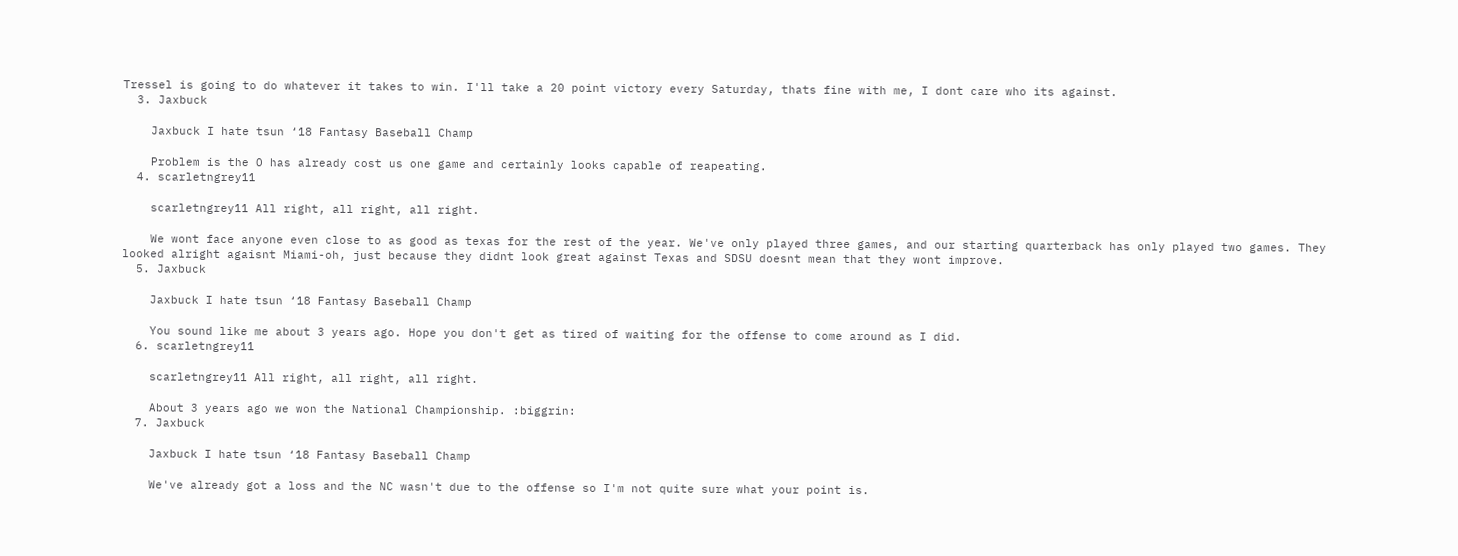Tressel is going to do whatever it takes to win. I'll take a 20 point victory every Saturday, thats fine with me, I dont care who its against.
  3. Jaxbuck

    Jaxbuck I hate tsun ‘18 Fantasy Baseball Champ

    Problem is the O has already cost us one game and certainly looks capable of reapeating.
  4. scarletngrey11

    scarletngrey11 All right, all right, all right.

    We wont face anyone even close to as good as texas for the rest of the year. We've only played three games, and our starting quarterback has only played two games. They looked alright agaisnt Miami-oh, just because they didnt look great against Texas and SDSU doesnt mean that they wont improve.
  5. Jaxbuck

    Jaxbuck I hate tsun ‘18 Fantasy Baseball Champ

    You sound like me about 3 years ago. Hope you don't get as tired of waiting for the offense to come around as I did.
  6. scarletngrey11

    scarletngrey11 All right, all right, all right.

    About 3 years ago we won the National Championship. :biggrin:
  7. Jaxbuck

    Jaxbuck I hate tsun ‘18 Fantasy Baseball Champ

    We've already got a loss and the NC wasn't due to the offense so I'm not quite sure what your point is.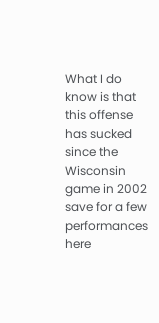What I do know is that this offense has sucked since the Wisconsin game in 2002 save for a few performances here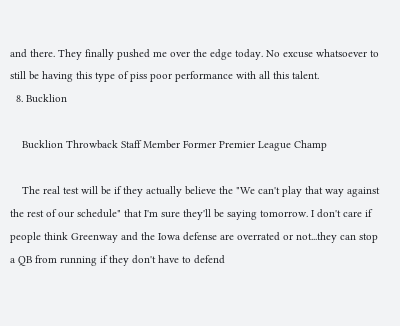and there. They finally pushed me over the edge today. No excuse whatsoever to still be having this type of piss poor performance with all this talent.
  8. Bucklion

    Bucklion Throwback Staff Member Former Premier League Champ

    The real test will be if they actually believe the "We can't play that way against the rest of our schedule" that I'm sure they'll be saying tomorrow. I don't care if people think Greenway and the Iowa defense are overrated or not...they can stop a QB from running if they don't have to defend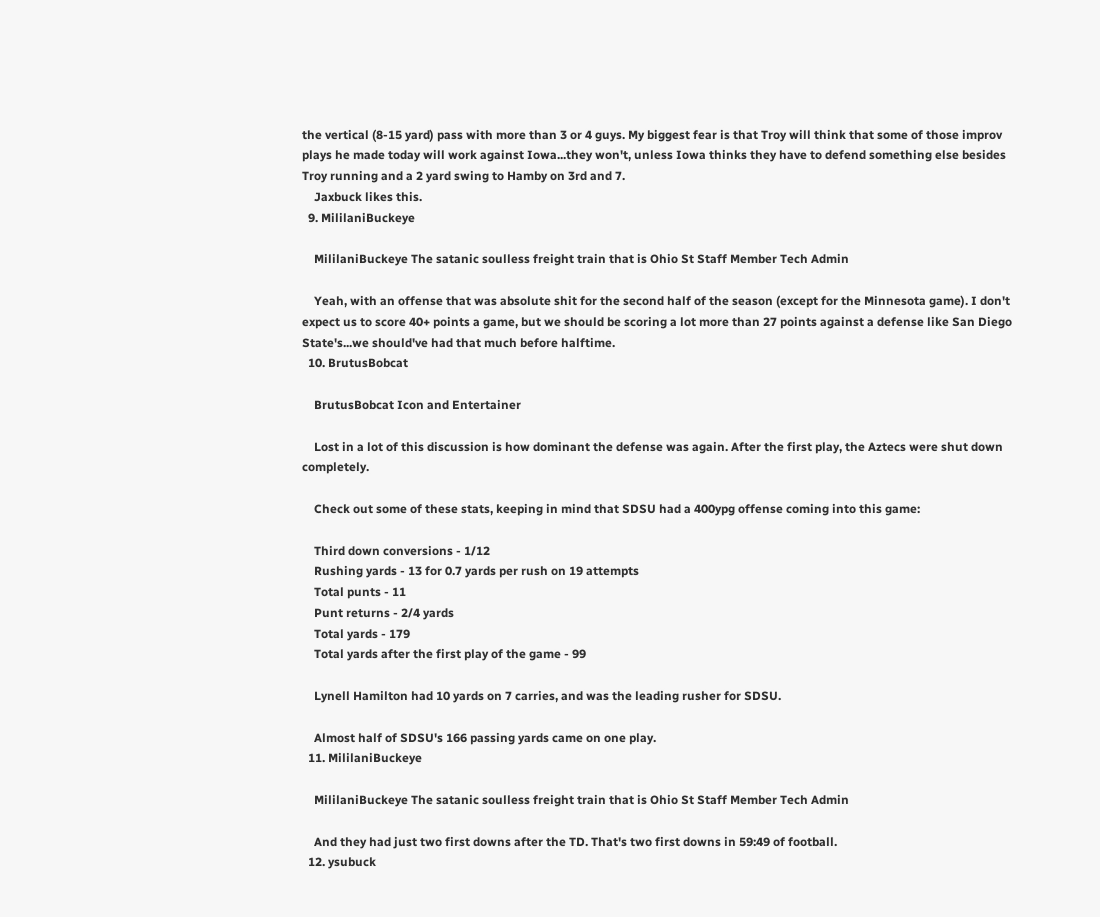the vertical (8-15 yard) pass with more than 3 or 4 guys. My biggest fear is that Troy will think that some of those improv plays he made today will work against Iowa...they won't, unless Iowa thinks they have to defend something else besides Troy running and a 2 yard swing to Hamby on 3rd and 7.
    Jaxbuck likes this.
  9. MililaniBuckeye

    MililaniBuckeye The satanic soulless freight train that is Ohio St Staff Member Tech Admin

    Yeah, with an offense that was absolute shit for the second half of the season (except for the Minnesota game). I don't expect us to score 40+ points a game, but we should be scoring a lot more than 27 points against a defense like San Diego State's...we should've had that much before halftime.
  10. BrutusBobcat

    BrutusBobcat Icon and Entertainer

    Lost in a lot of this discussion is how dominant the defense was again. After the first play, the Aztecs were shut down completely.

    Check out some of these stats, keeping in mind that SDSU had a 400ypg offense coming into this game:

    Third down conversions - 1/12
    Rushing yards - 13 for 0.7 yards per rush on 19 attempts
    Total punts - 11
    Punt returns - 2/4 yards
    Total yards - 179
    Total yards after the first play of the game - 99

    Lynell Hamilton had 10 yards on 7 carries, and was the leading rusher for SDSU.

    Almost half of SDSU's 166 passing yards came on one play.
  11. MililaniBuckeye

    MililaniBuckeye The satanic soulless freight train that is Ohio St Staff Member Tech Admin

    And they had just two first downs after the TD. That's two first downs in 59:49 of football.
  12. ysubuck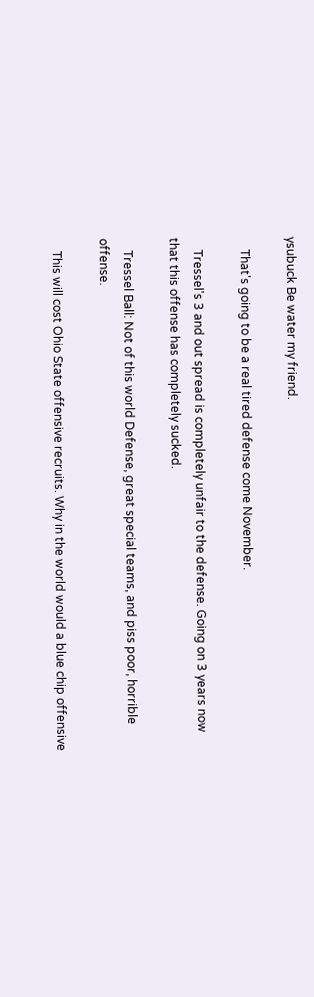ysubuck Be water my friend.

    That's going to be a real tired defense come November.

    Tressel's 3 and out spread is completely unfair to the defense. Going on 3 years now that this offense has completely sucked.

    Tressel Ball: Not of this world Defense, great special teams, and piss poor, horrible offense.

    This will cost Ohio State offensive recruits. Why in the world would a blue chip offensive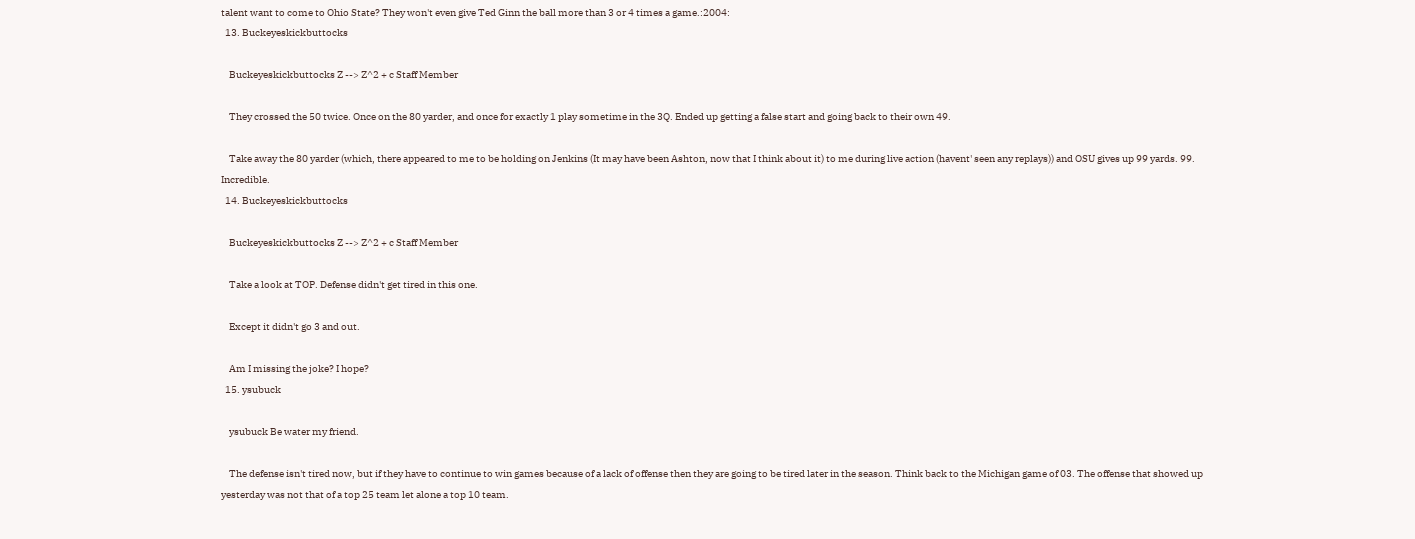talent want to come to Ohio State? They won't even give Ted Ginn the ball more than 3 or 4 times a game.:2004:
  13. Buckeyeskickbuttocks

    Buckeyeskickbuttocks Z --> Z^2 + c Staff Member

    They crossed the 50 twice. Once on the 80 yarder, and once for exactly 1 play sometime in the 3Q. Ended up getting a false start and going back to their own 49.

    Take away the 80 yarder (which, there appeared to me to be holding on Jenkins (It may have been Ashton, now that I think about it) to me during live action (havent' seen any replays)) and OSU gives up 99 yards. 99. Incredible.
  14. Buckeyeskickbuttocks

    Buckeyeskickbuttocks Z --> Z^2 + c Staff Member

    Take a look at TOP. Defense didn't get tired in this one.

    Except it didn't go 3 and out.

    Am I missing the joke? I hope?
  15. ysubuck

    ysubuck Be water my friend.

    The defense isn't tired now, but if they have to continue to win games because of a lack of offense then they are going to be tired later in the season. Think back to the Michigan game of 03. The offense that showed up yesterday was not that of a top 25 team let alone a top 10 team.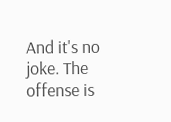And it's no joke. The offense is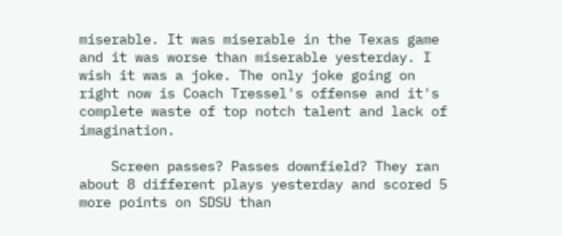miserable. It was miserable in the Texas game and it was worse than miserable yesterday. I wish it was a joke. The only joke going on right now is Coach Tressel's offense and it's complete waste of top notch talent and lack of imagination.

    Screen passes? Passes downfield? They ran about 8 different plays yesterday and scored 5 more points on SDSU than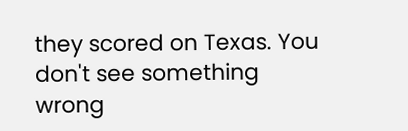they scored on Texas. You don't see something wrong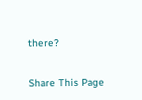there?

Share This Page